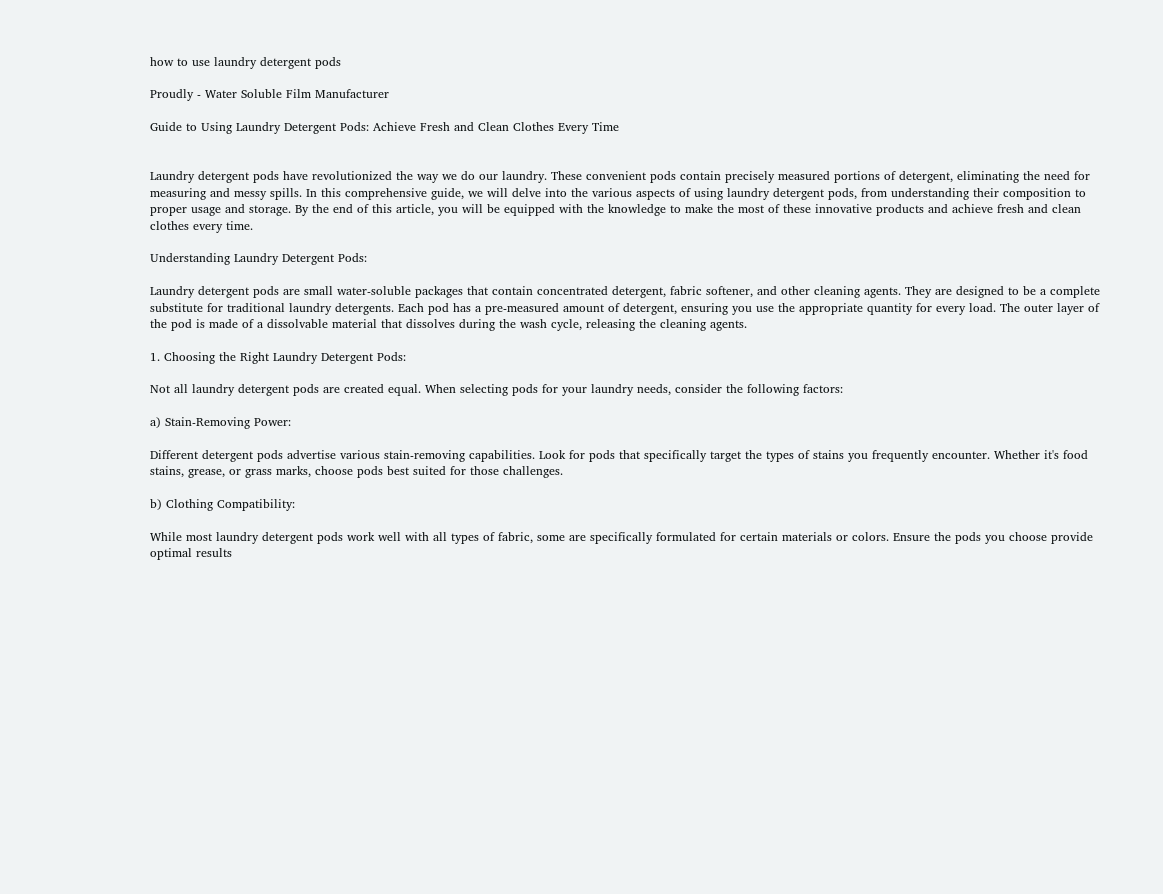how to use laundry detergent pods

Proudly - Water Soluble Film Manufacturer

Guide to Using Laundry Detergent Pods: Achieve Fresh and Clean Clothes Every Time


Laundry detergent pods have revolutionized the way we do our laundry. These convenient pods contain precisely measured portions of detergent, eliminating the need for measuring and messy spills. In this comprehensive guide, we will delve into the various aspects of using laundry detergent pods, from understanding their composition to proper usage and storage. By the end of this article, you will be equipped with the knowledge to make the most of these innovative products and achieve fresh and clean clothes every time.

Understanding Laundry Detergent Pods:

Laundry detergent pods are small water-soluble packages that contain concentrated detergent, fabric softener, and other cleaning agents. They are designed to be a complete substitute for traditional laundry detergents. Each pod has a pre-measured amount of detergent, ensuring you use the appropriate quantity for every load. The outer layer of the pod is made of a dissolvable material that dissolves during the wash cycle, releasing the cleaning agents.

1. Choosing the Right Laundry Detergent Pods:

Not all laundry detergent pods are created equal. When selecting pods for your laundry needs, consider the following factors:

a) Stain-Removing Power:

Different detergent pods advertise various stain-removing capabilities. Look for pods that specifically target the types of stains you frequently encounter. Whether it's food stains, grease, or grass marks, choose pods best suited for those challenges.

b) Clothing Compatibility:

While most laundry detergent pods work well with all types of fabric, some are specifically formulated for certain materials or colors. Ensure the pods you choose provide optimal results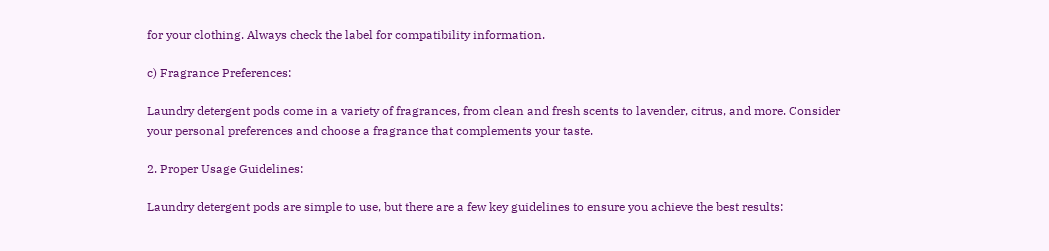for your clothing. Always check the label for compatibility information.

c) Fragrance Preferences:

Laundry detergent pods come in a variety of fragrances, from clean and fresh scents to lavender, citrus, and more. Consider your personal preferences and choose a fragrance that complements your taste.

2. Proper Usage Guidelines:

Laundry detergent pods are simple to use, but there are a few key guidelines to ensure you achieve the best results: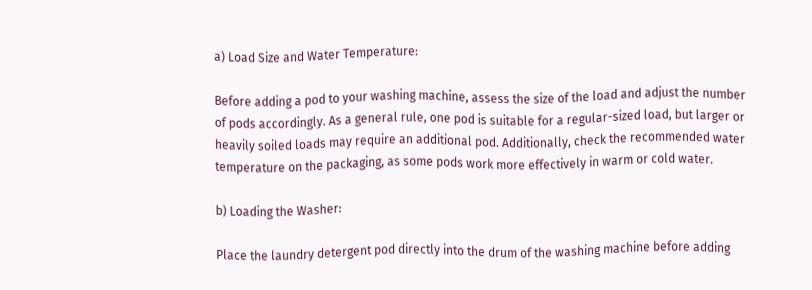a) Load Size and Water Temperature:

Before adding a pod to your washing machine, assess the size of the load and adjust the number of pods accordingly. As a general rule, one pod is suitable for a regular-sized load, but larger or heavily soiled loads may require an additional pod. Additionally, check the recommended water temperature on the packaging, as some pods work more effectively in warm or cold water.

b) Loading the Washer:

Place the laundry detergent pod directly into the drum of the washing machine before adding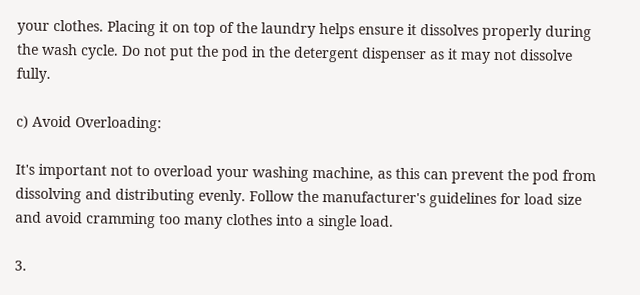your clothes. Placing it on top of the laundry helps ensure it dissolves properly during the wash cycle. Do not put the pod in the detergent dispenser as it may not dissolve fully.

c) Avoid Overloading:

It's important not to overload your washing machine, as this can prevent the pod from dissolving and distributing evenly. Follow the manufacturer's guidelines for load size and avoid cramming too many clothes into a single load.

3.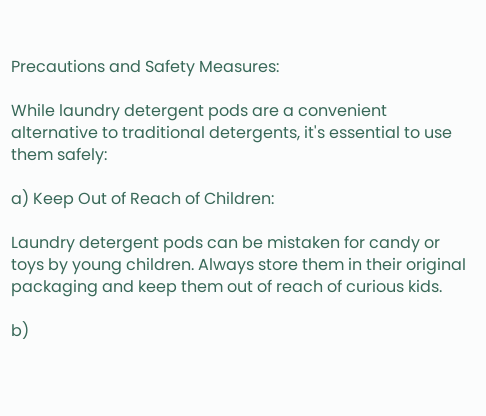Precautions and Safety Measures:

While laundry detergent pods are a convenient alternative to traditional detergents, it's essential to use them safely:

a) Keep Out of Reach of Children:

Laundry detergent pods can be mistaken for candy or toys by young children. Always store them in their original packaging and keep them out of reach of curious kids.

b)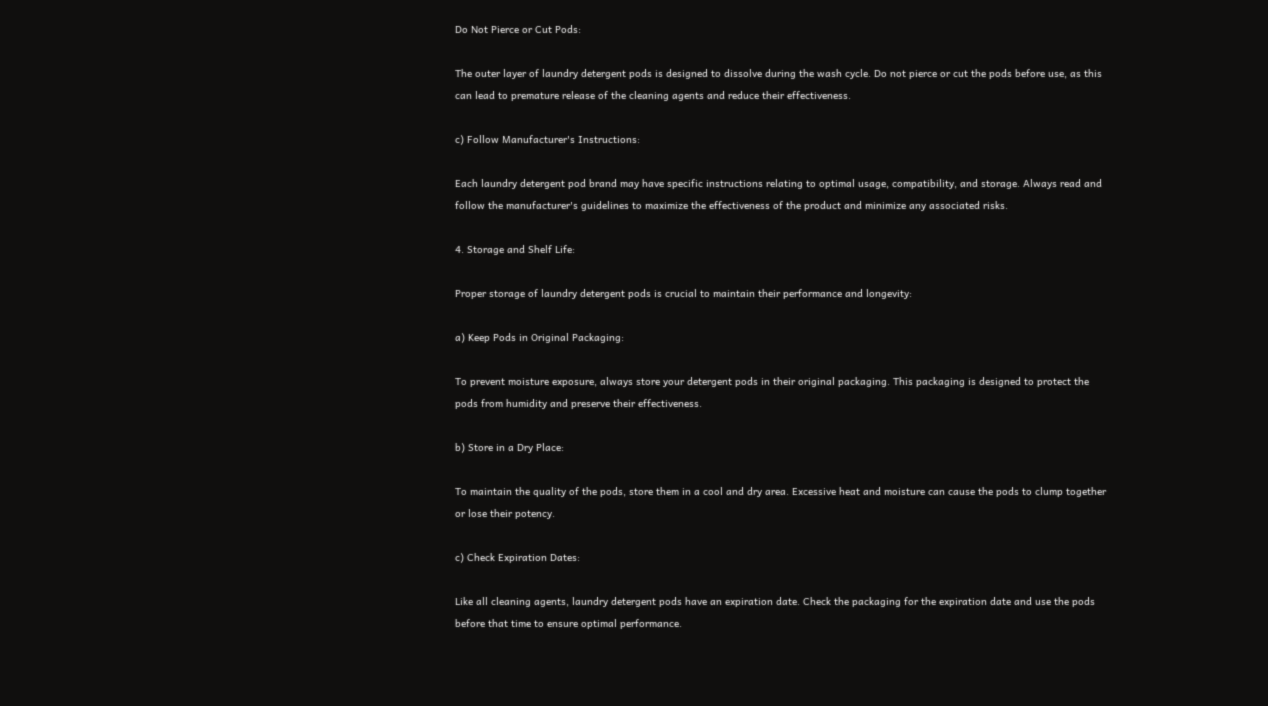Do Not Pierce or Cut Pods:

The outer layer of laundry detergent pods is designed to dissolve during the wash cycle. Do not pierce or cut the pods before use, as this can lead to premature release of the cleaning agents and reduce their effectiveness.

c) Follow Manufacturer's Instructions:

Each laundry detergent pod brand may have specific instructions relating to optimal usage, compatibility, and storage. Always read and follow the manufacturer's guidelines to maximize the effectiveness of the product and minimize any associated risks.

4. Storage and Shelf Life:

Proper storage of laundry detergent pods is crucial to maintain their performance and longevity:

a) Keep Pods in Original Packaging:

To prevent moisture exposure, always store your detergent pods in their original packaging. This packaging is designed to protect the pods from humidity and preserve their effectiveness.

b) Store in a Dry Place:

To maintain the quality of the pods, store them in a cool and dry area. Excessive heat and moisture can cause the pods to clump together or lose their potency.

c) Check Expiration Dates:

Like all cleaning agents, laundry detergent pods have an expiration date. Check the packaging for the expiration date and use the pods before that time to ensure optimal performance.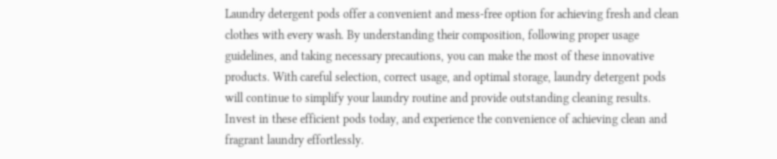Laundry detergent pods offer a convenient and mess-free option for achieving fresh and clean clothes with every wash. By understanding their composition, following proper usage guidelines, and taking necessary precautions, you can make the most of these innovative products. With careful selection, correct usage, and optimal storage, laundry detergent pods will continue to simplify your laundry routine and provide outstanding cleaning results. Invest in these efficient pods today, and experience the convenience of achieving clean and fragrant laundry effortlessly.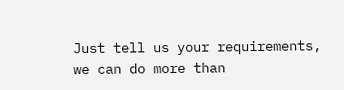Just tell us your requirements, we can do more than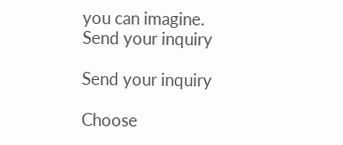you can imagine.
Send your inquiry

Send your inquiry

Choose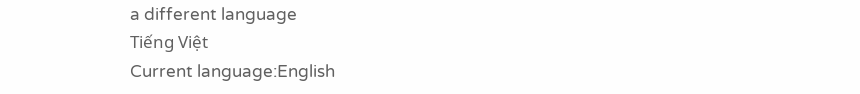a different language
Tiếng Việt
Current language:English